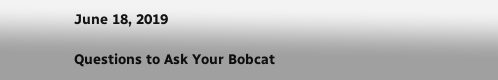June 18, 2019

Questions to Ask Your Bobcat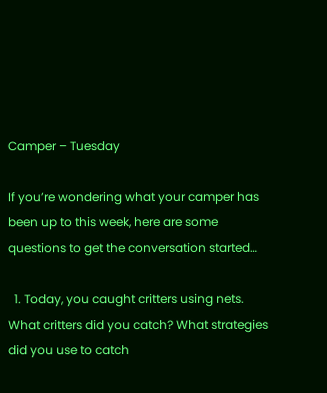Camper – Tuesday

If you’re wondering what your camper has been up to this week, here are some questions to get the conversation started…

  1. Today, you caught critters using nets. What critters did you catch? What strategies did you use to catch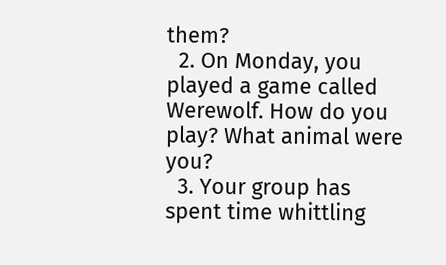them?
  2. On Monday, you played a game called Werewolf. How do you play? What animal were you?
  3. Your group has spent time whittling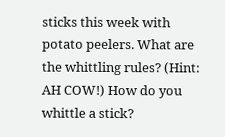sticks this week with potato peelers. What are the whittling rules? (Hint: AH COW!) How do you whittle a stick?